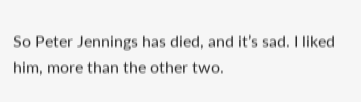So Peter Jennings has died, and it’s sad. I liked him, more than the other two.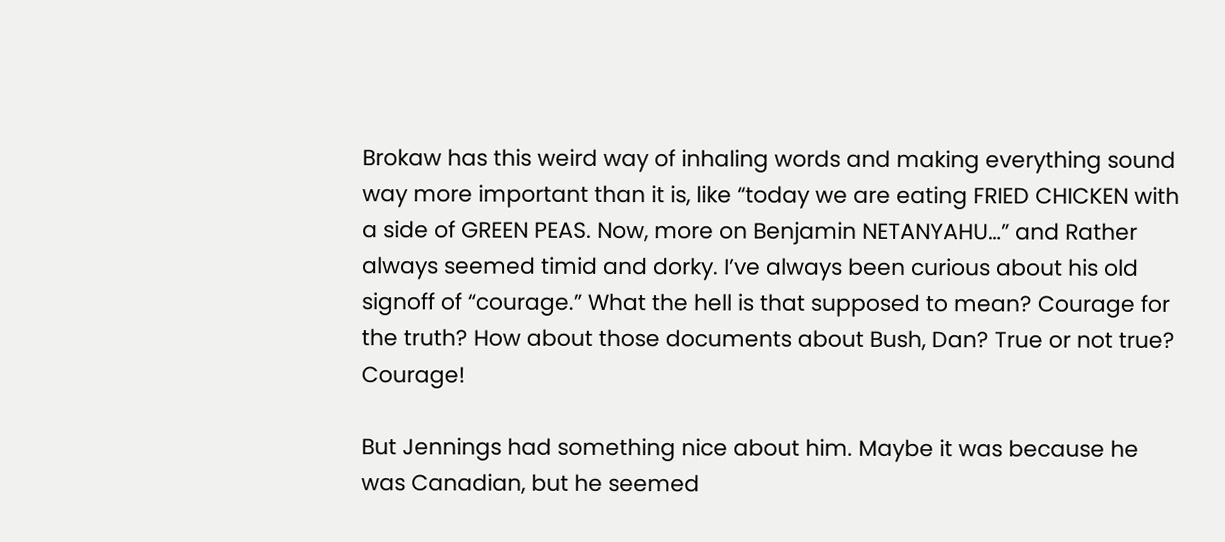Brokaw has this weird way of inhaling words and making everything sound way more important than it is, like “today we are eating FRIED CHICKEN with a side of GREEN PEAS. Now, more on Benjamin NETANYAHU…” and Rather always seemed timid and dorky. I’ve always been curious about his old signoff of “courage.” What the hell is that supposed to mean? Courage for the truth? How about those documents about Bush, Dan? True or not true? Courage!

But Jennings had something nice about him. Maybe it was because he was Canadian, but he seemed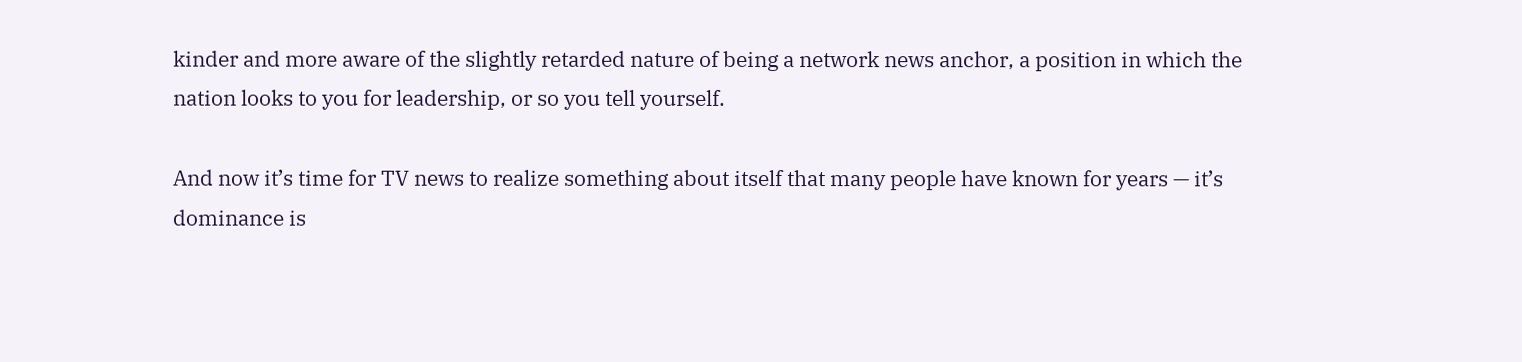kinder and more aware of the slightly retarded nature of being a network news anchor, a position in which the nation looks to you for leadership, or so you tell yourself.

And now it’s time for TV news to realize something about itself that many people have known for years — it’s dominance is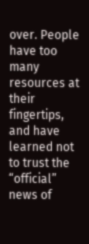over. People have too many resources at their fingertips, and have learned not to trust the “official” news of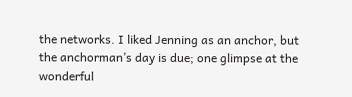the networks. I liked Jenning as an anchor, but the anchorman’s day is due; one glimpse at the wonderful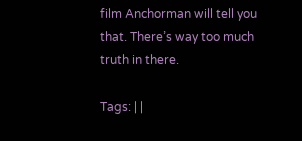film Anchorman will tell you that. There’s way too much truth in there.

Tags: | |